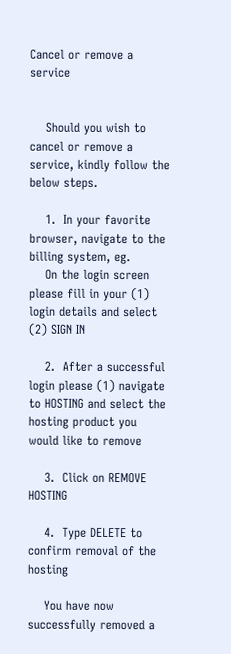Cancel or remove a service


    Should you wish to cancel or remove a service, kindly follow the below steps.

    1.  In your favorite browser, navigate to the billing system, eg.
    On the login screen please fill in your (1) login details and select (2) SIGN IN

    2.  After a successful login please (1) navigate to HOSTING and select the hosting product you would like to remove

    3.  Click on REMOVE HOSTING

    4.  Type DELETE to confirm removal of the hosting

    You have now successfully removed a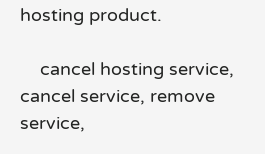hosting product.

    cancel hosting service, cancel service, remove service,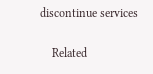discontinue services

    Related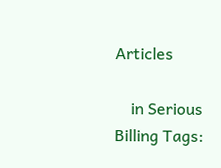Articles

    in Serious Billing Tags: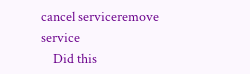cancel serviceremove service
    Did this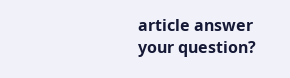article answer your question?